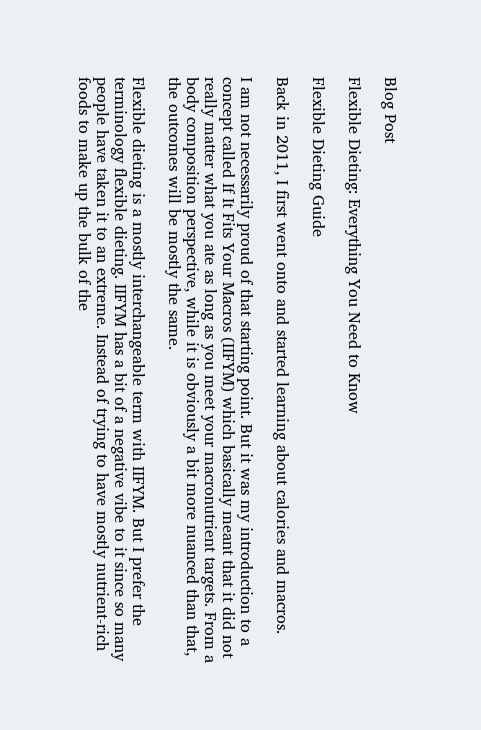Blog Post

Flexible Dieting: Everything You Need to Know

Flexible Dieting Guide

Back in 2011, I first went onto and started learning about calories and macros.

I am not necessarily proud of that starting point. But it was my introduction to a concept called If It Fits Your Macros (IIFYM) which basically meant that it did not really matter what you ate as long as you meet your macronutrient targets. From a body composition perspective, while it is obviously a bit more nuanced than that, the outcomes will be mostly the same.

Flexible dieting is a mostly interchangeable term with IIFYM. But I prefer the terminology flexible dieting. IIFYM has a bit of a negative vibe to it since so many people have taken it to an extreme. Instead of trying to have mostly nutrient-rich foods to make up the bulk of the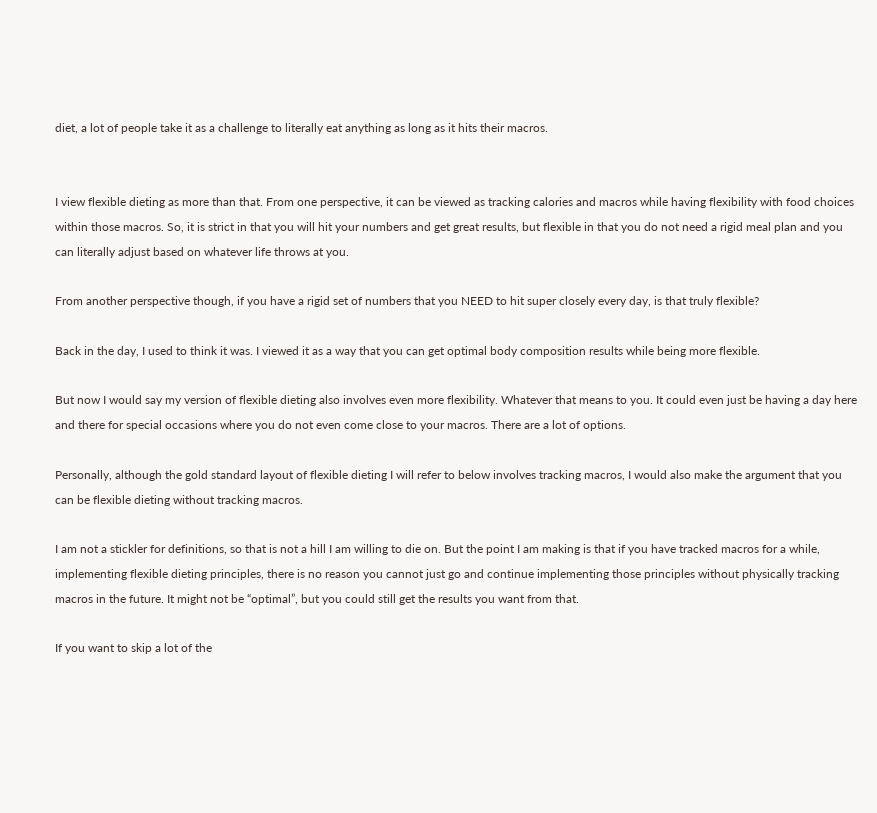diet, a lot of people take it as a challenge to literally eat anything as long as it hits their macros.


I view flexible dieting as more than that. From one perspective, it can be viewed as tracking calories and macros while having flexibility with food choices within those macros. So, it is strict in that you will hit your numbers and get great results, but flexible in that you do not need a rigid meal plan and you can literally adjust based on whatever life throws at you.

From another perspective though, if you have a rigid set of numbers that you NEED to hit super closely every day, is that truly flexible?

Back in the day, I used to think it was. I viewed it as a way that you can get optimal body composition results while being more flexible.

But now I would say my version of flexible dieting also involves even more flexibility. Whatever that means to you. It could even just be having a day here and there for special occasions where you do not even come close to your macros. There are a lot of options.

Personally, although the gold standard layout of flexible dieting I will refer to below involves tracking macros, I would also make the argument that you can be flexible dieting without tracking macros.

I am not a stickler for definitions, so that is not a hill I am willing to die on. But the point I am making is that if you have tracked macros for a while, implementing flexible dieting principles, there is no reason you cannot just go and continue implementing those principles without physically tracking macros in the future. It might not be “optimal”, but you could still get the results you want from that.

If you want to skip a lot of the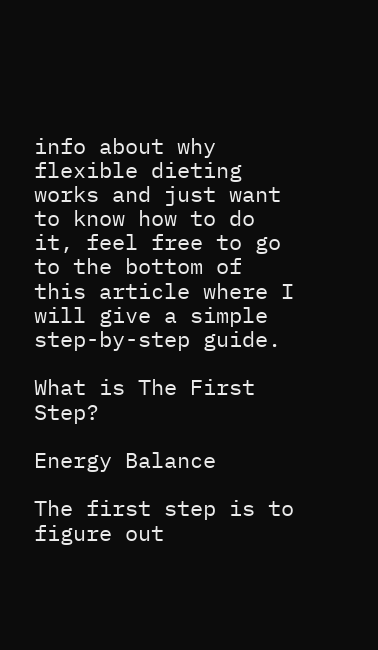info about why flexible dieting works and just want to know how to do it, feel free to go to the bottom of this article where I will give a simple step-by-step guide.

What is The First Step?

Energy Balance

The first step is to figure out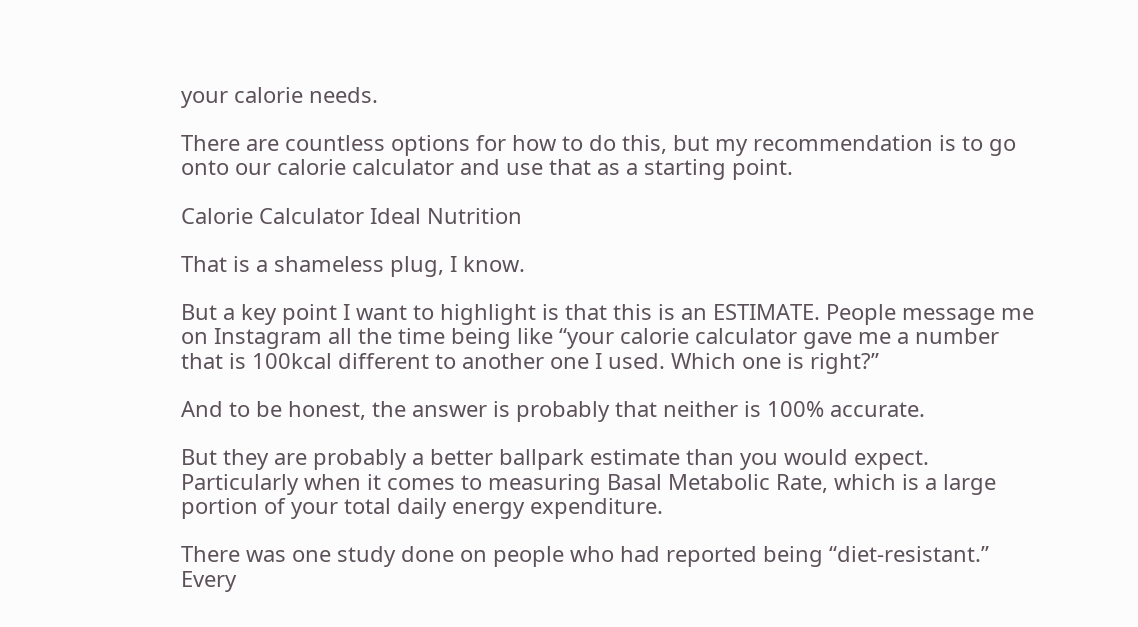your calorie needs.

There are countless options for how to do this, but my recommendation is to go onto our calorie calculator and use that as a starting point.

Calorie Calculator Ideal Nutrition

That is a shameless plug, I know.

But a key point I want to highlight is that this is an ESTIMATE. People message me on Instagram all the time being like “your calorie calculator gave me a number that is 100kcal different to another one I used. Which one is right?”

And to be honest, the answer is probably that neither is 100% accurate.

But they are probably a better ballpark estimate than you would expect. Particularly when it comes to measuring Basal Metabolic Rate, which is a large portion of your total daily energy expenditure.

There was one study done on people who had reported being “diet-resistant.” Every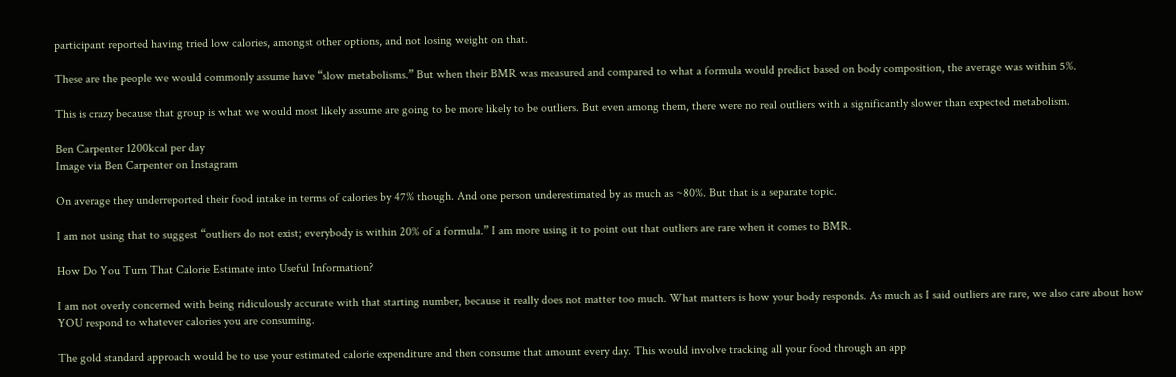participant reported having tried low calories, amongst other options, and not losing weight on that.

These are the people we would commonly assume have “slow metabolisms.” But when their BMR was measured and compared to what a formula would predict based on body composition, the average was within 5%.

This is crazy because that group is what we would most likely assume are going to be more likely to be outliers. But even among them, there were no real outliers with a significantly slower than expected metabolism.

Ben Carpenter 1200kcal per day
Image via Ben Carpenter on Instagram

On average they underreported their food intake in terms of calories by 47% though. And one person underestimated by as much as ~80%. But that is a separate topic.

I am not using that to suggest “outliers do not exist; everybody is within 20% of a formula.” I am more using it to point out that outliers are rare when it comes to BMR.

How Do You Turn That Calorie Estimate into Useful Information?

I am not overly concerned with being ridiculously accurate with that starting number, because it really does not matter too much. What matters is how your body responds. As much as I said outliers are rare, we also care about how YOU respond to whatever calories you are consuming.

The gold standard approach would be to use your estimated calorie expenditure and then consume that amount every day. This would involve tracking all your food through an app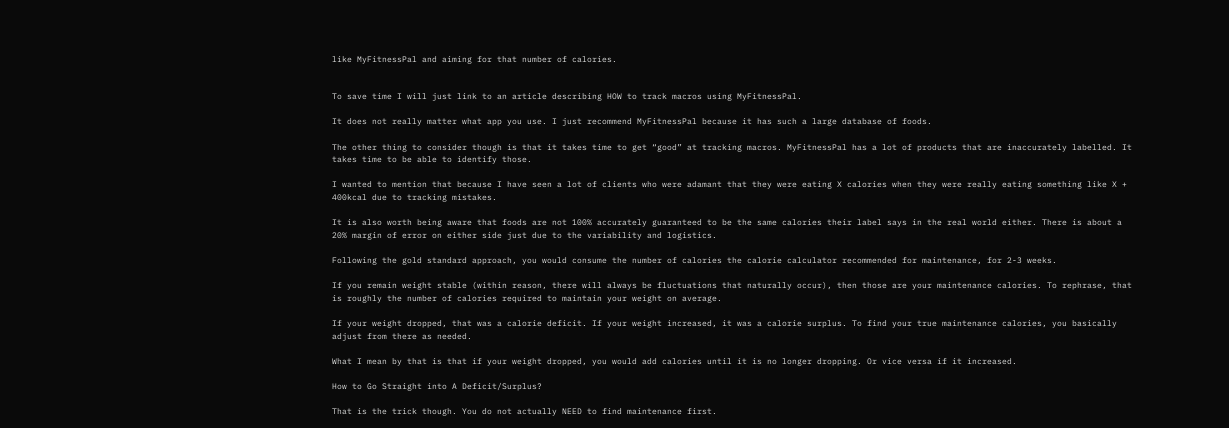like MyFitnessPal and aiming for that number of calories.


To save time I will just link to an article describing HOW to track macros using MyFitnessPal.

It does not really matter what app you use. I just recommend MyFitnessPal because it has such a large database of foods.

The other thing to consider though is that it takes time to get “good” at tracking macros. MyFitnessPal has a lot of products that are inaccurately labelled. It takes time to be able to identify those.

I wanted to mention that because I have seen a lot of clients who were adamant that they were eating X calories when they were really eating something like X + 400kcal due to tracking mistakes.

It is also worth being aware that foods are not 100% accurately guaranteed to be the same calories their label says in the real world either. There is about a 20% margin of error on either side just due to the variability and logistics.

Following the gold standard approach, you would consume the number of calories the calorie calculator recommended for maintenance, for 2-3 weeks.

If you remain weight stable (within reason, there will always be fluctuations that naturally occur), then those are your maintenance calories. To rephrase, that is roughly the number of calories required to maintain your weight on average.

If your weight dropped, that was a calorie deficit. If your weight increased, it was a calorie surplus. To find your true maintenance calories, you basically adjust from there as needed.

What I mean by that is that if your weight dropped, you would add calories until it is no longer dropping. Or vice versa if it increased.

How to Go Straight into A Deficit/Surplus?

That is the trick though. You do not actually NEED to find maintenance first.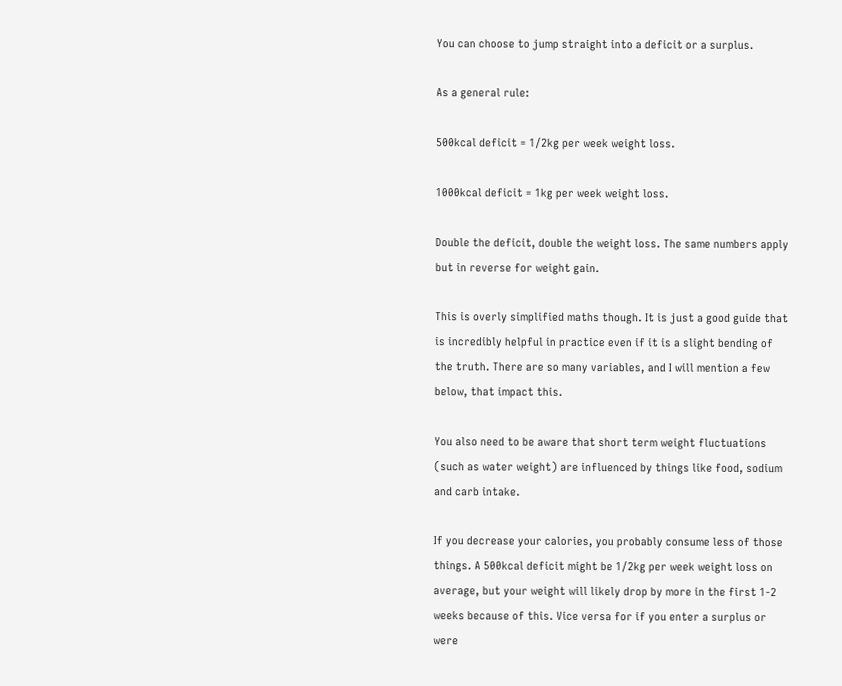You can choose to jump straight into a deficit or a surplus.

As a general rule:

500kcal deficit = 1/2kg per week weight loss.

1000kcal deficit = 1kg per week weight loss.

Double the deficit, double the weight loss. The same numbers apply but in reverse for weight gain.

This is overly simplified maths though. It is just a good guide that is incredibly helpful in practice even if it is a slight bending of the truth. There are so many variables, and I will mention a few below, that impact this.

You also need to be aware that short term weight fluctuations (such as water weight) are influenced by things like food, sodium and carb intake.

If you decrease your calories, you probably consume less of those things. A 500kcal deficit might be 1/2kg per week weight loss on average, but your weight will likely drop by more in the first 1-2 weeks because of this. Vice versa for if you enter a surplus or were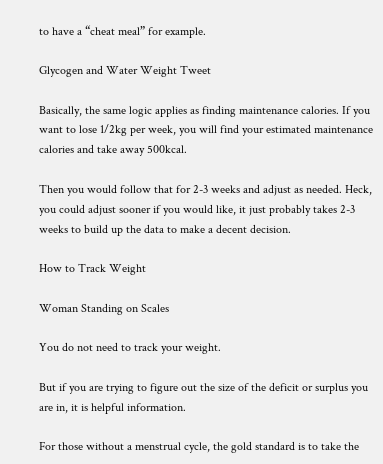to have a “cheat meal” for example.

Glycogen and Water Weight Tweet

Basically, the same logic applies as finding maintenance calories. If you want to lose 1/2kg per week, you will find your estimated maintenance calories and take away 500kcal.

Then you would follow that for 2-3 weeks and adjust as needed. Heck, you could adjust sooner if you would like, it just probably takes 2-3 weeks to build up the data to make a decent decision.

How to Track Weight

Woman Standing on Scales

You do not need to track your weight.

But if you are trying to figure out the size of the deficit or surplus you are in, it is helpful information.

For those without a menstrual cycle, the gold standard is to take the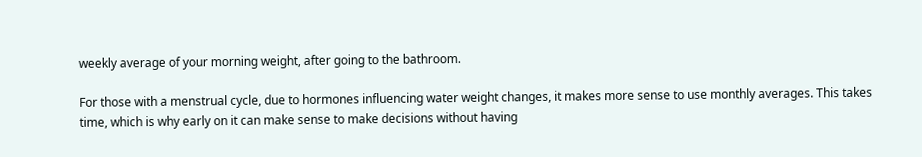weekly average of your morning weight, after going to the bathroom.

For those with a menstrual cycle, due to hormones influencing water weight changes, it makes more sense to use monthly averages. This takes time, which is why early on it can make sense to make decisions without having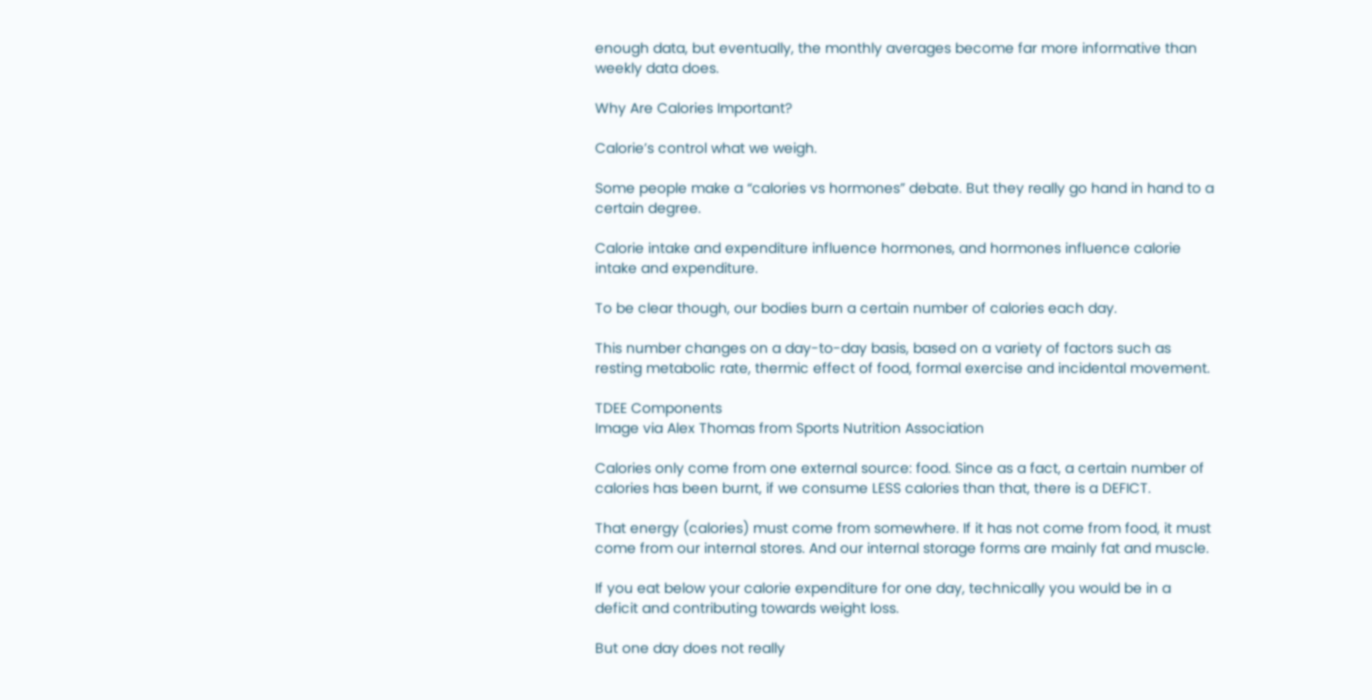enough data, but eventually, the monthly averages become far more informative than weekly data does.

Why Are Calories Important?

Calorie’s control what we weigh.

Some people make a “calories vs hormones” debate. But they really go hand in hand to a certain degree.

Calorie intake and expenditure influence hormones, and hormones influence calorie intake and expenditure.

To be clear though, our bodies burn a certain number of calories each day.

This number changes on a day-to-day basis, based on a variety of factors such as resting metabolic rate, thermic effect of food, formal exercise and incidental movement.

TDEE Components
Image via Alex Thomas from Sports Nutrition Association

Calories only come from one external source: food. Since as a fact, a certain number of calories has been burnt, if we consume LESS calories than that, there is a DEFICT.

That energy (calories) must come from somewhere. If it has not come from food, it must come from our internal stores. And our internal storage forms are mainly fat and muscle.

If you eat below your calorie expenditure for one day, technically you would be in a deficit and contributing towards weight loss.

But one day does not really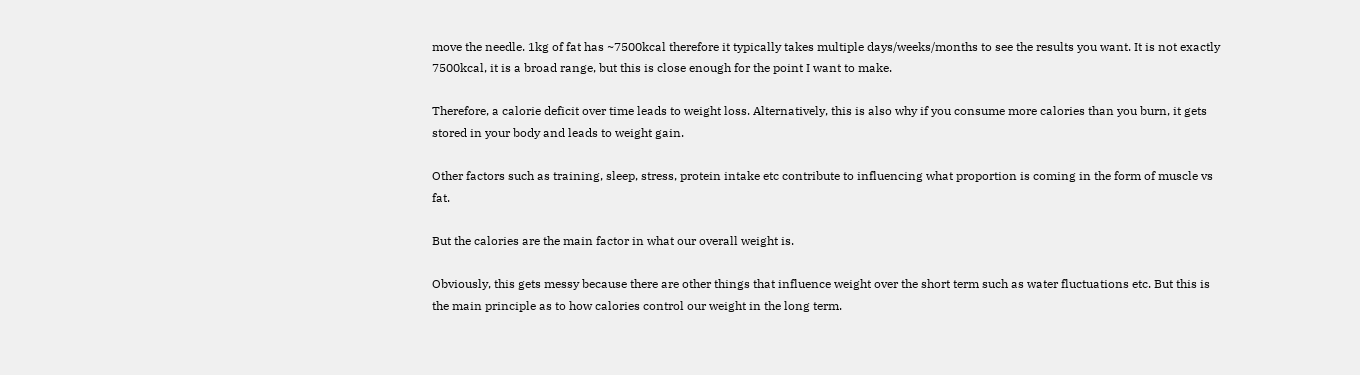move the needle. 1kg of fat has ~7500kcal therefore it typically takes multiple days/weeks/months to see the results you want. It is not exactly 7500kcal, it is a broad range, but this is close enough for the point I want to make.

Therefore, a calorie deficit over time leads to weight loss. Alternatively, this is also why if you consume more calories than you burn, it gets stored in your body and leads to weight gain.

Other factors such as training, sleep, stress, protein intake etc contribute to influencing what proportion is coming in the form of muscle vs fat.

But the calories are the main factor in what our overall weight is.

Obviously, this gets messy because there are other things that influence weight over the short term such as water fluctuations etc. But this is the main principle as to how calories control our weight in the long term.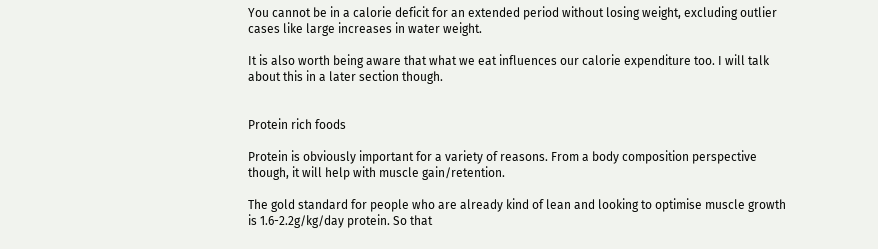You cannot be in a calorie deficit for an extended period without losing weight, excluding outlier cases like large increases in water weight.

It is also worth being aware that what we eat influences our calorie expenditure too. I will talk about this in a later section though.


Protein rich foods

Protein is obviously important for a variety of reasons. From a body composition perspective though, it will help with muscle gain/retention.

The gold standard for people who are already kind of lean and looking to optimise muscle growth is 1.6-2.2g/kg/day protein. So that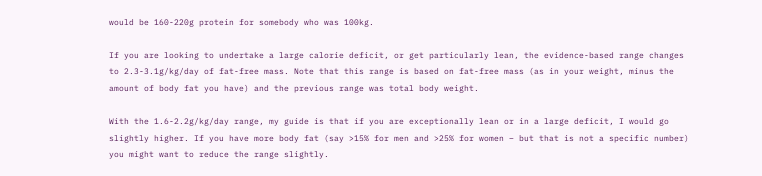would be 160-220g protein for somebody who was 100kg.

If you are looking to undertake a large calorie deficit, or get particularly lean, the evidence-based range changes to 2.3-3.1g/kg/day of fat-free mass. Note that this range is based on fat-free mass (as in your weight, minus the amount of body fat you have) and the previous range was total body weight.

With the 1.6-2.2g/kg/day range, my guide is that if you are exceptionally lean or in a large deficit, I would go slightly higher. If you have more body fat (say >15% for men and >25% for women – but that is not a specific number) you might want to reduce the range slightly.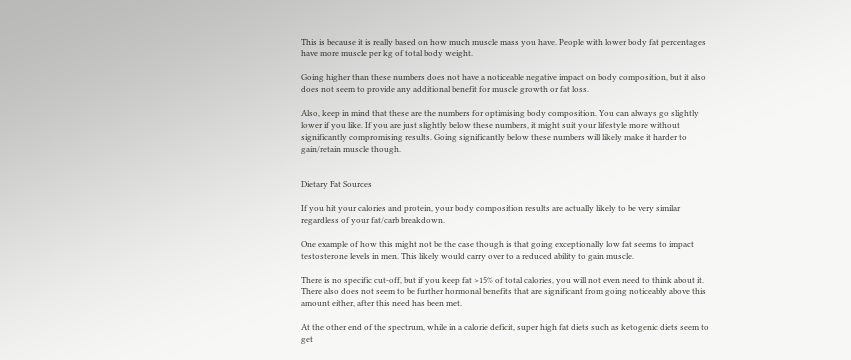This is because it is really based on how much muscle mass you have. People with lower body fat percentages have more muscle per kg of total body weight.

Going higher than these numbers does not have a noticeable negative impact on body composition, but it also does not seem to provide any additional benefit for muscle growth or fat loss.

Also, keep in mind that these are the numbers for optimising body composition. You can always go slightly lower if you like. If you are just slightly below these numbers, it might suit your lifestyle more without significantly compromising results. Going significantly below these numbers will likely make it harder to gain/retain muscle though.


Dietary Fat Sources

If you hit your calories and protein, your body composition results are actually likely to be very similar regardless of your fat/carb breakdown.

One example of how this might not be the case though is that going exceptionally low fat seems to impact testosterone levels in men. This likely would carry over to a reduced ability to gain muscle.

There is no specific cut-off, but if you keep fat >15% of total calories, you will not even need to think about it. There also does not seem to be further hormonal benefits that are significant from going noticeably above this amount either, after this need has been met.

At the other end of the spectrum, while in a calorie deficit, super high fat diets such as ketogenic diets seem to get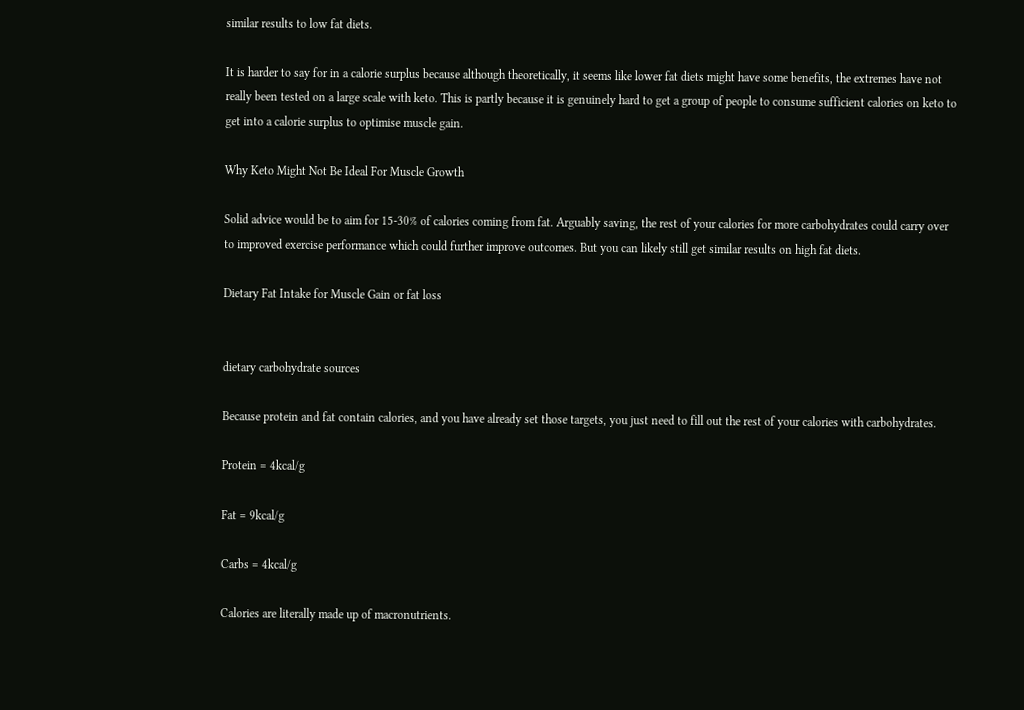similar results to low fat diets.

It is harder to say for in a calorie surplus because although theoretically, it seems like lower fat diets might have some benefits, the extremes have not really been tested on a large scale with keto. This is partly because it is genuinely hard to get a group of people to consume sufficient calories on keto to get into a calorie surplus to optimise muscle gain.

Why Keto Might Not Be Ideal For Muscle Growth

Solid advice would be to aim for 15-30% of calories coming from fat. Arguably saving, the rest of your calories for more carbohydrates could carry over to improved exercise performance which could further improve outcomes. But you can likely still get similar results on high fat diets.

Dietary Fat Intake for Muscle Gain or fat loss


dietary carbohydrate sources

Because protein and fat contain calories, and you have already set those targets, you just need to fill out the rest of your calories with carbohydrates.

Protein = 4kcal/g

Fat = 9kcal/g

Carbs = 4kcal/g

Calories are literally made up of macronutrients.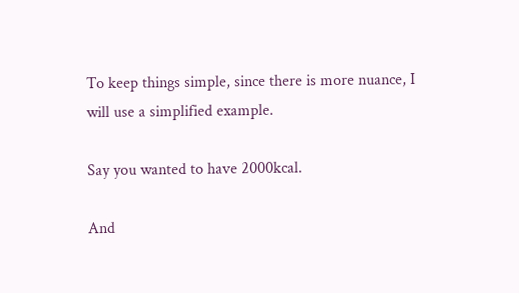To keep things simple, since there is more nuance, I will use a simplified example.

Say you wanted to have 2000kcal.

And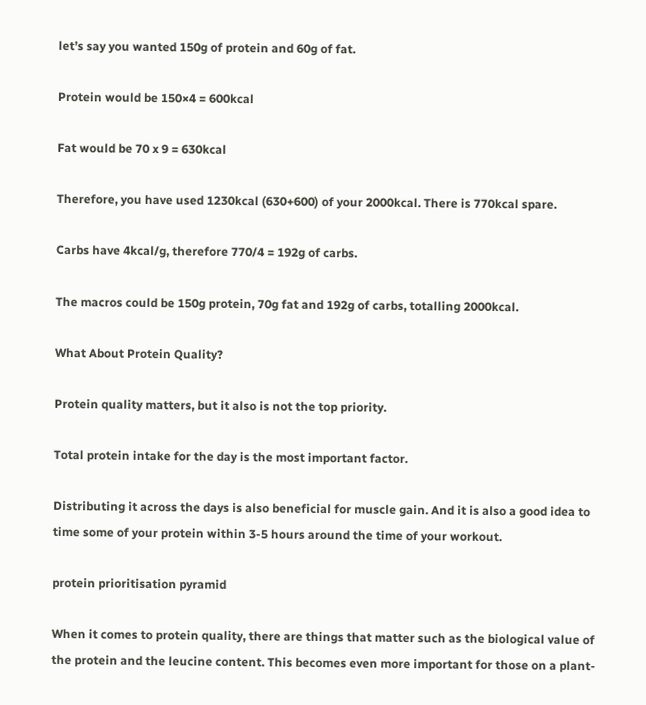let’s say you wanted 150g of protein and 60g of fat.

Protein would be 150×4 = 600kcal

Fat would be 70 x 9 = 630kcal

Therefore, you have used 1230kcal (630+600) of your 2000kcal. There is 770kcal spare.

Carbs have 4kcal/g, therefore 770/4 = 192g of carbs.

The macros could be 150g protein, 70g fat and 192g of carbs, totalling 2000kcal.

What About Protein Quality?

Protein quality matters, but it also is not the top priority.

Total protein intake for the day is the most important factor.

Distributing it across the days is also beneficial for muscle gain. And it is also a good idea to time some of your protein within 3-5 hours around the time of your workout.

protein prioritisation pyramid

When it comes to protein quality, there are things that matter such as the biological value of the protein and the leucine content. This becomes even more important for those on a plant-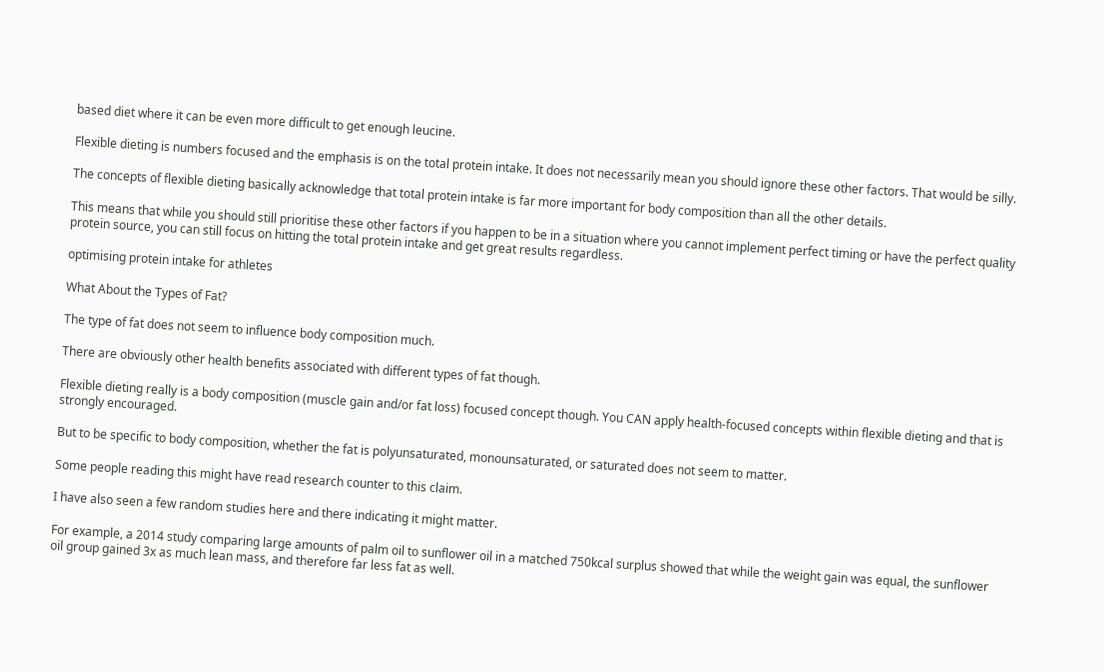based diet where it can be even more difficult to get enough leucine.

Flexible dieting is numbers focused and the emphasis is on the total protein intake. It does not necessarily mean you should ignore these other factors. That would be silly.

The concepts of flexible dieting basically acknowledge that total protein intake is far more important for body composition than all the other details.

This means that while you should still prioritise these other factors if you happen to be in a situation where you cannot implement perfect timing or have the perfect quality protein source, you can still focus on hitting the total protein intake and get great results regardless.

optimising protein intake for athletes

What About the Types of Fat?

The type of fat does not seem to influence body composition much.

There are obviously other health benefits associated with different types of fat though.

Flexible dieting really is a body composition (muscle gain and/or fat loss) focused concept though. You CAN apply health-focused concepts within flexible dieting and that is strongly encouraged.

But to be specific to body composition, whether the fat is polyunsaturated, monounsaturated, or saturated does not seem to matter.

Some people reading this might have read research counter to this claim.

I have also seen a few random studies here and there indicating it might matter.

For example, a 2014 study comparing large amounts of palm oil to sunflower oil in a matched 750kcal surplus showed that while the weight gain was equal, the sunflower oil group gained 3x as much lean mass, and therefore far less fat as well.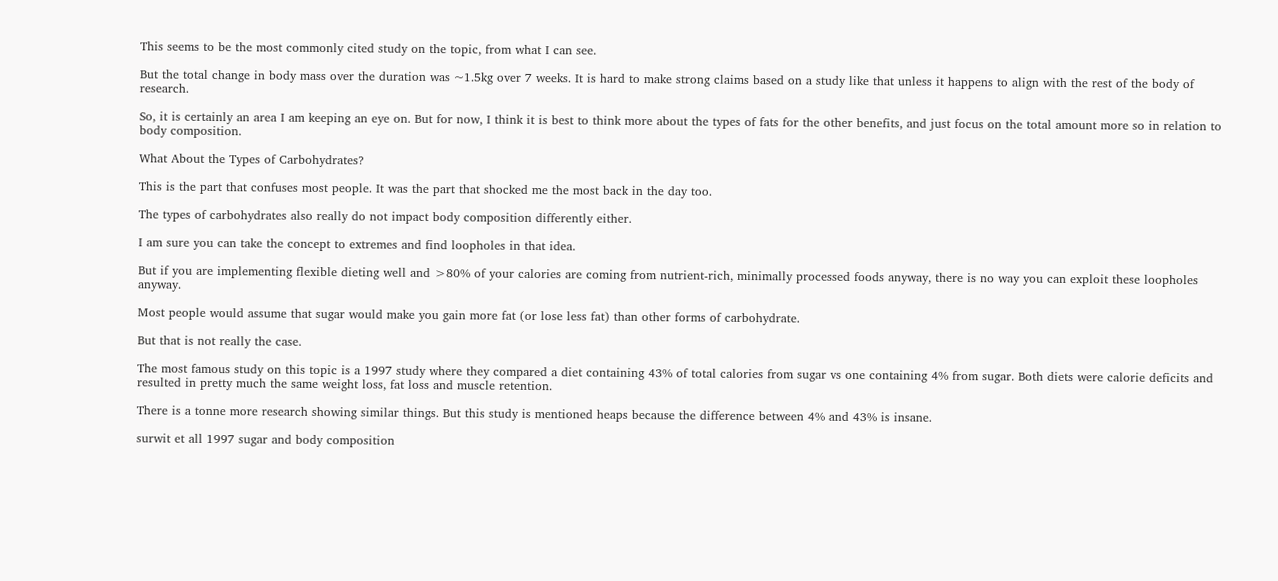This seems to be the most commonly cited study on the topic, from what I can see.

But the total change in body mass over the duration was ~1.5kg over 7 weeks. It is hard to make strong claims based on a study like that unless it happens to align with the rest of the body of research.

So, it is certainly an area I am keeping an eye on. But for now, I think it is best to think more about the types of fats for the other benefits, and just focus on the total amount more so in relation to body composition.

What About the Types of Carbohydrates?

This is the part that confuses most people. It was the part that shocked me the most back in the day too.

The types of carbohydrates also really do not impact body composition differently either.

I am sure you can take the concept to extremes and find loopholes in that idea.

But if you are implementing flexible dieting well and >80% of your calories are coming from nutrient-rich, minimally processed foods anyway, there is no way you can exploit these loopholes anyway.

Most people would assume that sugar would make you gain more fat (or lose less fat) than other forms of carbohydrate.

But that is not really the case.

The most famous study on this topic is a 1997 study where they compared a diet containing 43% of total calories from sugar vs one containing 4% from sugar. Both diets were calorie deficits and resulted in pretty much the same weight loss, fat loss and muscle retention.

There is a tonne more research showing similar things. But this study is mentioned heaps because the difference between 4% and 43% is insane.

surwit et all 1997 sugar and body composition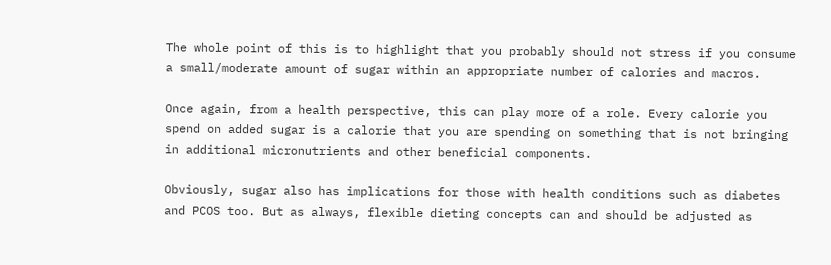The whole point of this is to highlight that you probably should not stress if you consume a small/moderate amount of sugar within an appropriate number of calories and macros.

Once again, from a health perspective, this can play more of a role. Every calorie you spend on added sugar is a calorie that you are spending on something that is not bringing in additional micronutrients and other beneficial components.

Obviously, sugar also has implications for those with health conditions such as diabetes and PCOS too. But as always, flexible dieting concepts can and should be adjusted as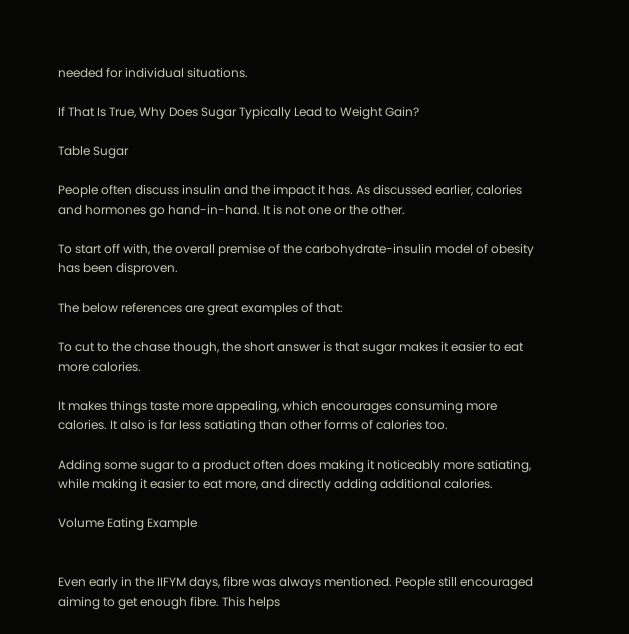needed for individual situations.

If That Is True, Why Does Sugar Typically Lead to Weight Gain?

Table Sugar

People often discuss insulin and the impact it has. As discussed earlier, calories and hormones go hand-in-hand. It is not one or the other.

To start off with, the overall premise of the carbohydrate-insulin model of obesity has been disproven.

The below references are great examples of that:

To cut to the chase though, the short answer is that sugar makes it easier to eat more calories.

It makes things taste more appealing, which encourages consuming more calories. It also is far less satiating than other forms of calories too.

Adding some sugar to a product often does making it noticeably more satiating, while making it easier to eat more, and directly adding additional calories.

Volume Eating Example


Even early in the IIFYM days, fibre was always mentioned. People still encouraged aiming to get enough fibre. This helps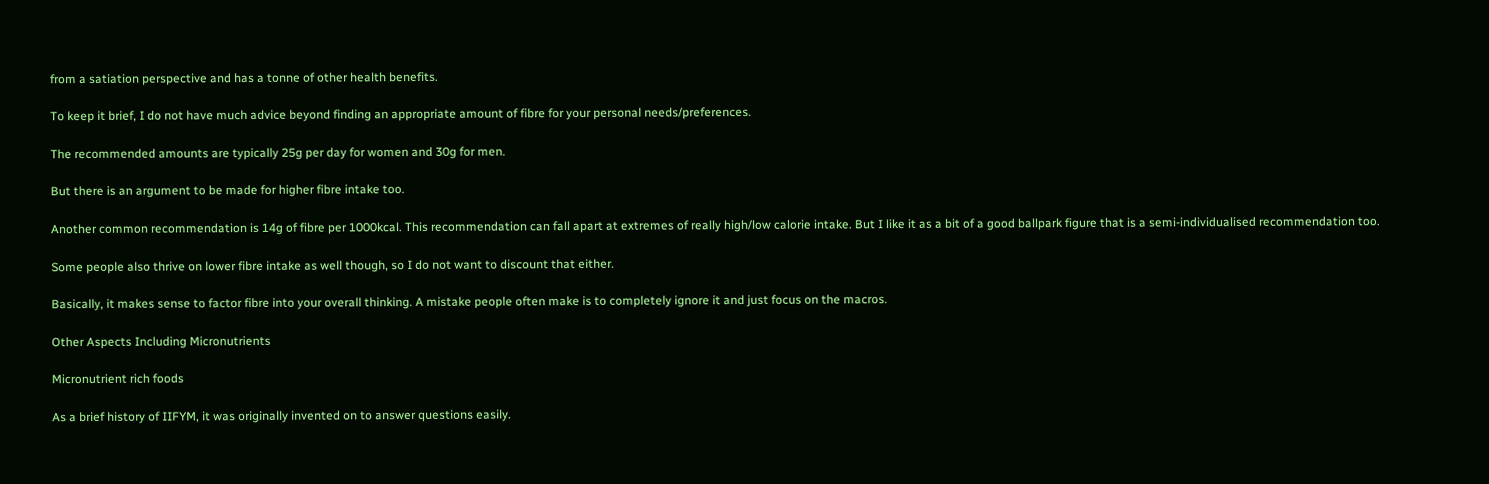from a satiation perspective and has a tonne of other health benefits.

To keep it brief, I do not have much advice beyond finding an appropriate amount of fibre for your personal needs/preferences.

The recommended amounts are typically 25g per day for women and 30g for men.

But there is an argument to be made for higher fibre intake too.

Another common recommendation is 14g of fibre per 1000kcal. This recommendation can fall apart at extremes of really high/low calorie intake. But I like it as a bit of a good ballpark figure that is a semi-individualised recommendation too.

Some people also thrive on lower fibre intake as well though, so I do not want to discount that either.

Basically, it makes sense to factor fibre into your overall thinking. A mistake people often make is to completely ignore it and just focus on the macros.

Other Aspects Including Micronutrients

Micronutrient rich foods

As a brief history of IIFYM, it was originally invented on to answer questions easily.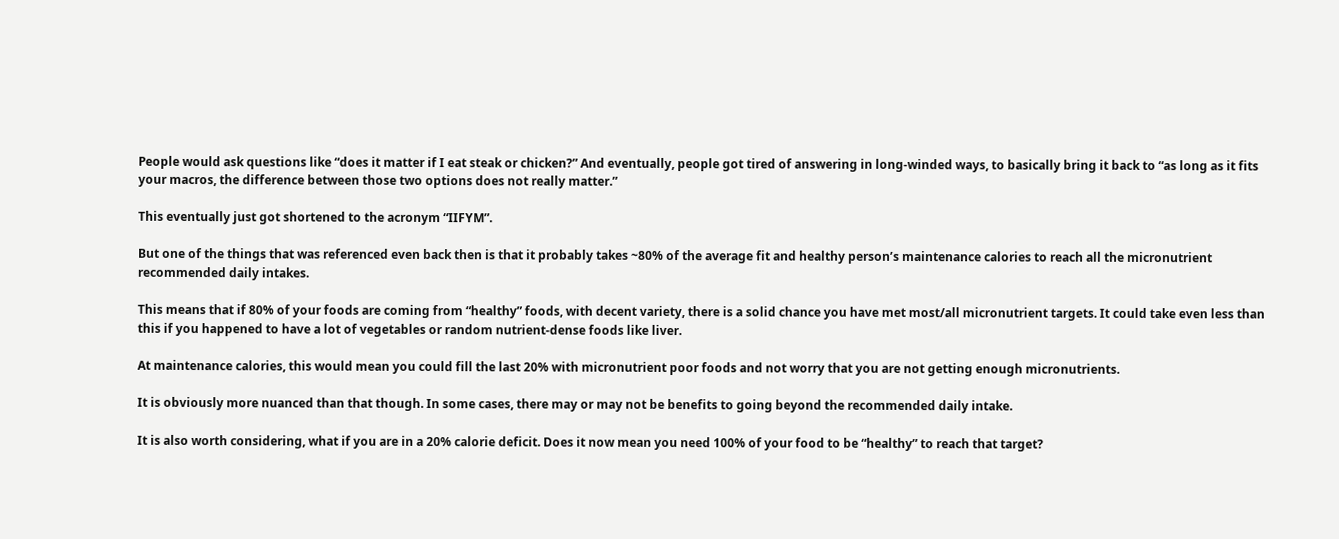People would ask questions like “does it matter if I eat steak or chicken?” And eventually, people got tired of answering in long-winded ways, to basically bring it back to “as long as it fits your macros, the difference between those two options does not really matter.”

This eventually just got shortened to the acronym “IIFYM”.

But one of the things that was referenced even back then is that it probably takes ~80% of the average fit and healthy person’s maintenance calories to reach all the micronutrient recommended daily intakes.

This means that if 80% of your foods are coming from “healthy” foods, with decent variety, there is a solid chance you have met most/all micronutrient targets. It could take even less than this if you happened to have a lot of vegetables or random nutrient-dense foods like liver.

At maintenance calories, this would mean you could fill the last 20% with micronutrient poor foods and not worry that you are not getting enough micronutrients.

It is obviously more nuanced than that though. In some cases, there may or may not be benefits to going beyond the recommended daily intake.

It is also worth considering, what if you are in a 20% calorie deficit. Does it now mean you need 100% of your food to be “healthy” to reach that target?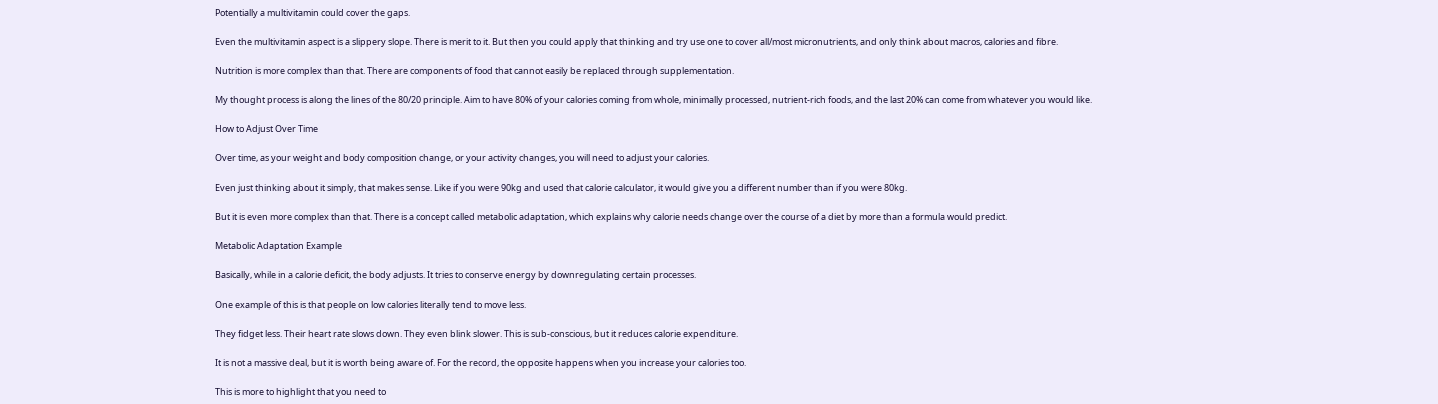Potentially a multivitamin could cover the gaps.

Even the multivitamin aspect is a slippery slope. There is merit to it. But then you could apply that thinking and try use one to cover all/most micronutrients, and only think about macros, calories and fibre.

Nutrition is more complex than that. There are components of food that cannot easily be replaced through supplementation.

My thought process is along the lines of the 80/20 principle. Aim to have 80% of your calories coming from whole, minimally processed, nutrient-rich foods, and the last 20% can come from whatever you would like.

How to Adjust Over Time

Over time, as your weight and body composition change, or your activity changes, you will need to adjust your calories.

Even just thinking about it simply, that makes sense. Like if you were 90kg and used that calorie calculator, it would give you a different number than if you were 80kg.

But it is even more complex than that. There is a concept called metabolic adaptation, which explains why calorie needs change over the course of a diet by more than a formula would predict.

Metabolic Adaptation Example

Basically, while in a calorie deficit, the body adjusts. It tries to conserve energy by downregulating certain processes.

One example of this is that people on low calories literally tend to move less.

They fidget less. Their heart rate slows down. They even blink slower. This is sub-conscious, but it reduces calorie expenditure.

It is not a massive deal, but it is worth being aware of. For the record, the opposite happens when you increase your calories too.

This is more to highlight that you need to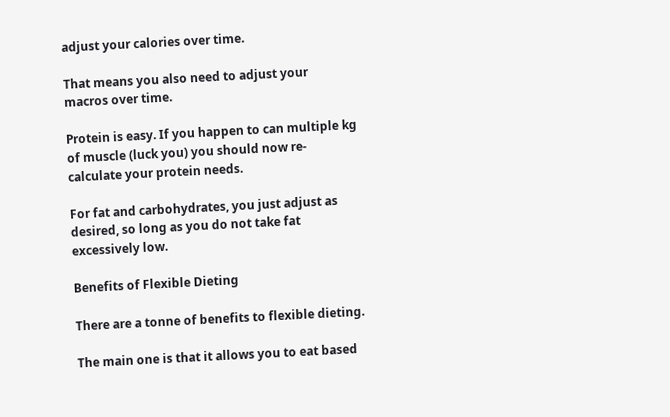adjust your calories over time.

That means you also need to adjust your macros over time.

Protein is easy. If you happen to can multiple kg of muscle (luck you) you should now re-calculate your protein needs.

For fat and carbohydrates, you just adjust as desired, so long as you do not take fat excessively low.

Benefits of Flexible Dieting

There are a tonne of benefits to flexible dieting.

The main one is that it allows you to eat based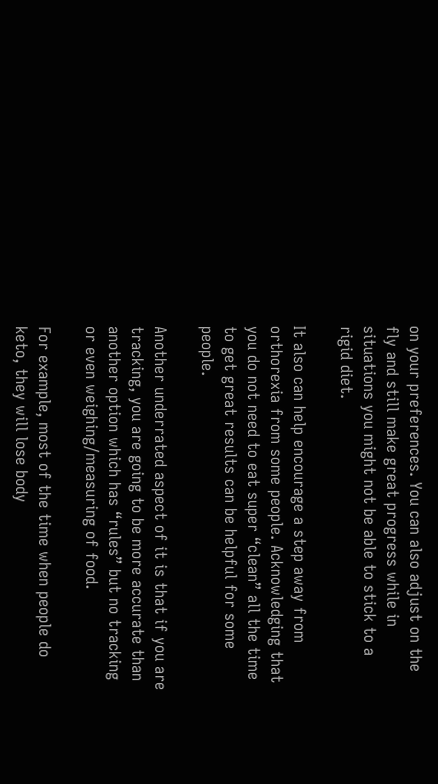on your preferences. You can also adjust on the fly and still make great progress while in situations you might not be able to stick to a rigid diet.

It also can help encourage a step away from orthorexia from some people. Acknowledging that you do not need to eat super “clean” all the time to get great results can be helpful for some people.

Another underrated aspect of it is that if you are tracking, you are going to be more accurate than another option which has “rules” but no tracking or even weighing/measuring of food.

For example, most of the time when people do keto, they will lose body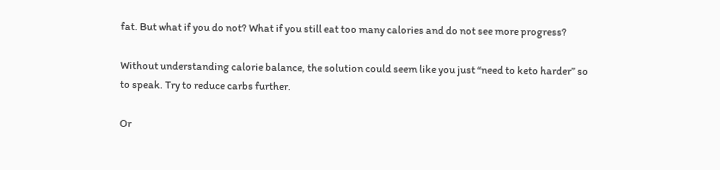fat. But what if you do not? What if you still eat too many calories and do not see more progress?

Without understanding calorie balance, the solution could seem like you just “need to keto harder” so to speak. Try to reduce carbs further.

Or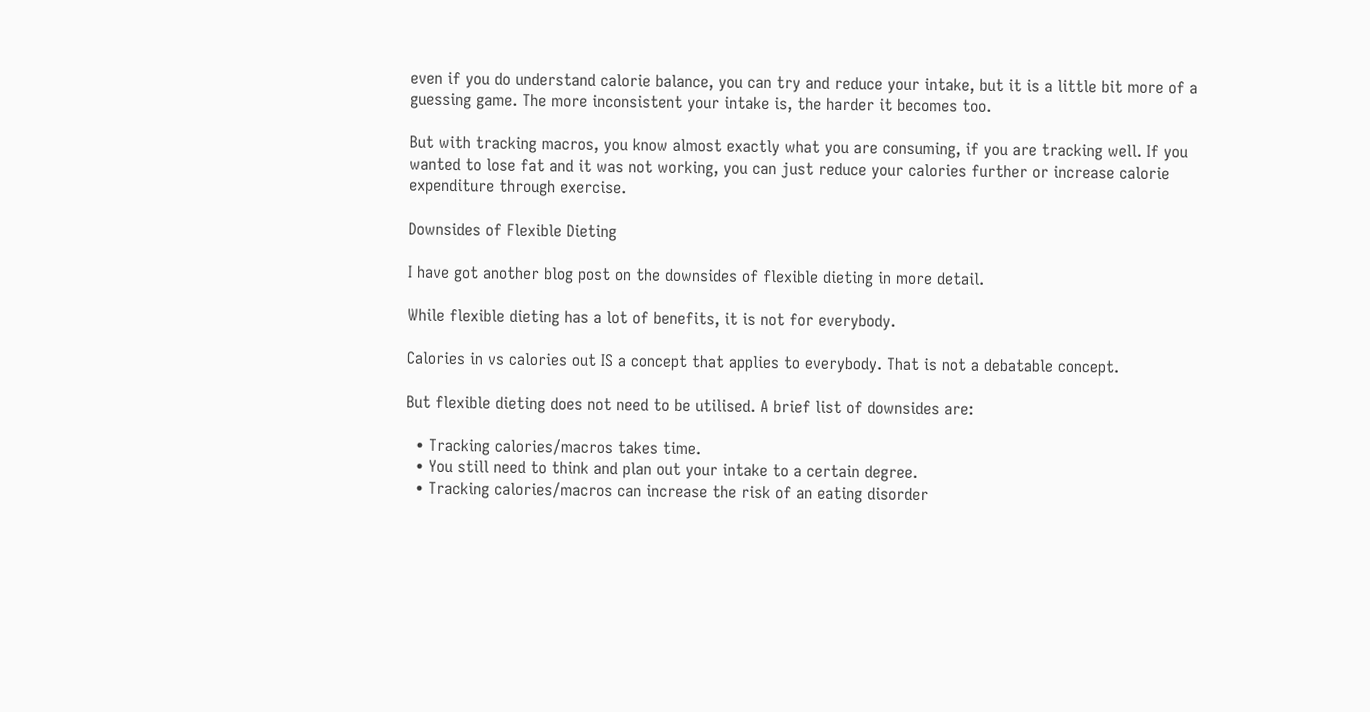even if you do understand calorie balance, you can try and reduce your intake, but it is a little bit more of a guessing game. The more inconsistent your intake is, the harder it becomes too.

But with tracking macros, you know almost exactly what you are consuming, if you are tracking well. If you wanted to lose fat and it was not working, you can just reduce your calories further or increase calorie expenditure through exercise.

Downsides of Flexible Dieting

I have got another blog post on the downsides of flexible dieting in more detail.

While flexible dieting has a lot of benefits, it is not for everybody.

Calories in vs calories out IS a concept that applies to everybody. That is not a debatable concept.

But flexible dieting does not need to be utilised. A brief list of downsides are:

  • Tracking calories/macros takes time.
  • You still need to think and plan out your intake to a certain degree.
  • Tracking calories/macros can increase the risk of an eating disorder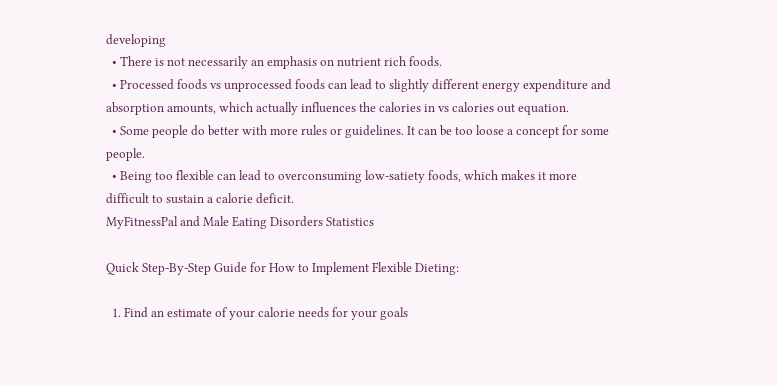developing
  • There is not necessarily an emphasis on nutrient rich foods.
  • Processed foods vs unprocessed foods can lead to slightly different energy expenditure and absorption amounts, which actually influences the calories in vs calories out equation.
  • Some people do better with more rules or guidelines. It can be too loose a concept for some people.
  • Being too flexible can lead to overconsuming low-satiety foods, which makes it more difficult to sustain a calorie deficit.
MyFitnessPal and Male Eating Disorders Statistics

Quick Step-By-Step Guide for How to Implement Flexible Dieting:

  1. Find an estimate of your calorie needs for your goals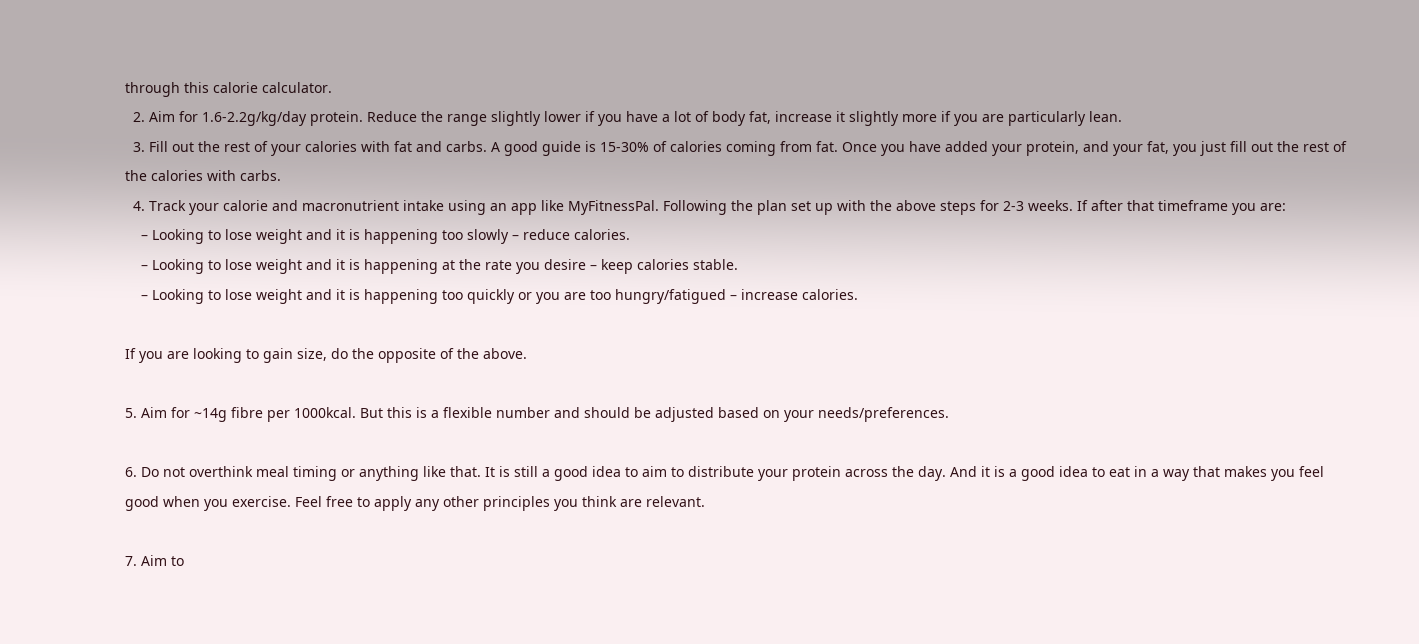through this calorie calculator.
  2. Aim for 1.6-2.2g/kg/day protein. Reduce the range slightly lower if you have a lot of body fat, increase it slightly more if you are particularly lean.
  3. Fill out the rest of your calories with fat and carbs. A good guide is 15-30% of calories coming from fat. Once you have added your protein, and your fat, you just fill out the rest of the calories with carbs.
  4. Track your calorie and macronutrient intake using an app like MyFitnessPal. Following the plan set up with the above steps for 2-3 weeks. If after that timeframe you are:
    – Looking to lose weight and it is happening too slowly – reduce calories.
    – Looking to lose weight and it is happening at the rate you desire – keep calories stable.
    – Looking to lose weight and it is happening too quickly or you are too hungry/fatigued – increase calories.

If you are looking to gain size, do the opposite of the above.

5. Aim for ~14g fibre per 1000kcal. But this is a flexible number and should be adjusted based on your needs/preferences.

6. Do not overthink meal timing or anything like that. It is still a good idea to aim to distribute your protein across the day. And it is a good idea to eat in a way that makes you feel good when you exercise. Feel free to apply any other principles you think are relevant.

7. Aim to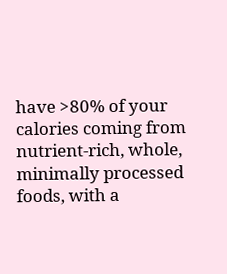have >80% of your calories coming from nutrient-rich, whole, minimally processed foods, with a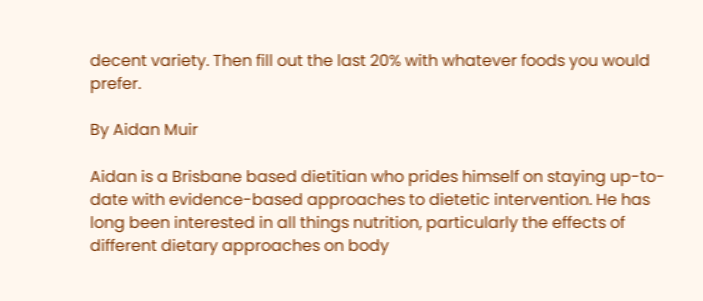decent variety. Then fill out the last 20% with whatever foods you would prefer.

By Aidan Muir

Aidan is a Brisbane based dietitian who prides himself on staying up-to-date with evidence-based approaches to dietetic intervention. He has long been interested in all things nutrition, particularly the effects of different dietary approaches on body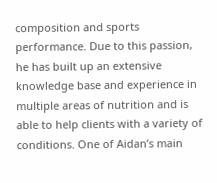composition and sports performance. Due to this passion, he has built up an extensive knowledge base and experience in multiple areas of nutrition and is able to help clients with a variety of conditions. One of Aidan’s main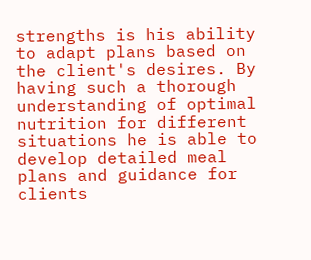strengths is his ability to adapt plans based on the client's desires. By having such a thorough understanding of optimal nutrition for different situations he is able to develop detailed meal plans and guidance for clients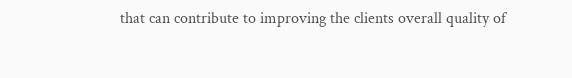that can contribute to improving the clients overall quality of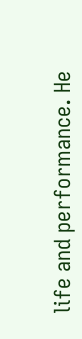life and performance. He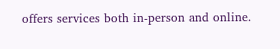offers services both in-person and online.